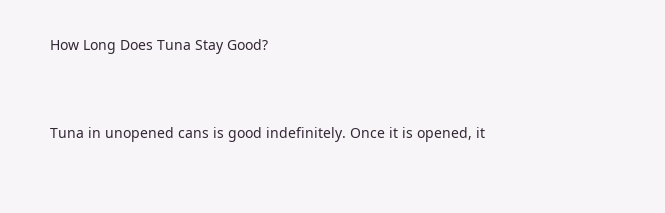How Long Does Tuna Stay Good?


Tuna in unopened cans is good indefinitely. Once it is opened, it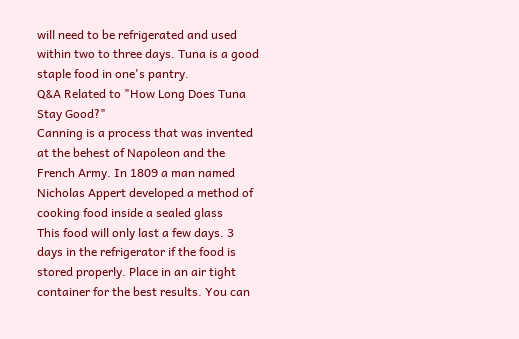will need to be refrigerated and used within two to three days. Tuna is a good staple food in one's pantry.
Q&A Related to "How Long Does Tuna Stay Good?"
Canning is a process that was invented at the behest of Napoleon and the French Army. In 1809 a man named Nicholas Appert developed a method of cooking food inside a sealed glass
This food will only last a few days. 3 days in the refrigerator if the food is stored properly. Place in an air tight container for the best results. You can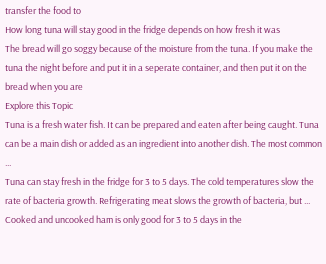transfer the food to
How long tuna will stay good in the fridge depends on how fresh it was
The bread will go soggy because of the moisture from the tuna. If you make the tuna the night before and put it in a seperate container, and then put it on the bread when you are
Explore this Topic
Tuna is a fresh water fish. It can be prepared and eaten after being caught. Tuna can be a main dish or added as an ingredient into another dish. The most common ...
Tuna can stay fresh in the fridge for 3 to 5 days. The cold temperatures slow the rate of bacteria growth. Refrigerating meat slows the growth of bacteria, but ...
Cooked and uncooked ham is only good for 3 to 5 days in the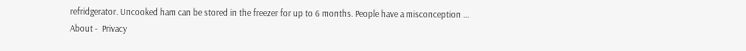refridgerator. Uncooked ham can be stored in the freezer for up to 6 months. People have a misconception ...
About -  Privacy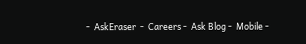-  AskEraser  -  Careers -  Ask Blog -  Mobile -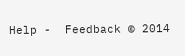Help -  Feedback © 2014